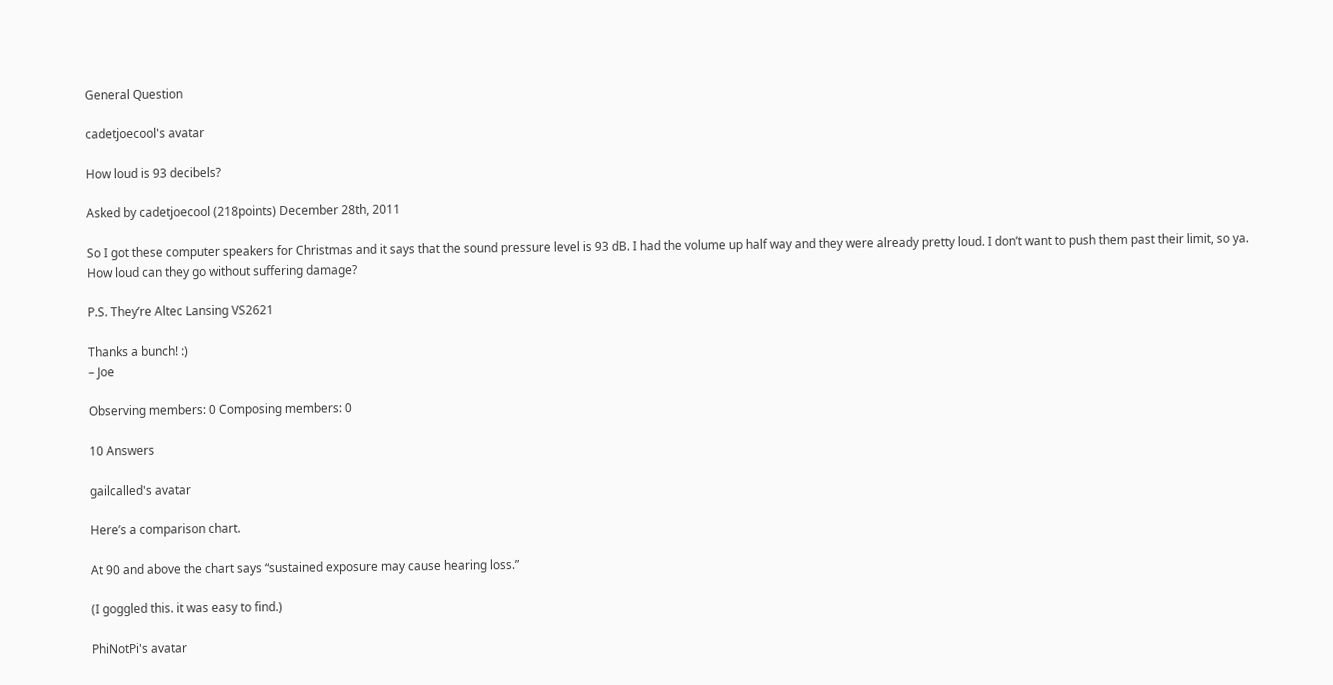General Question

cadetjoecool's avatar

How loud is 93 decibels?

Asked by cadetjoecool (218points) December 28th, 2011

So I got these computer speakers for Christmas and it says that the sound pressure level is 93 dB. I had the volume up half way and they were already pretty loud. I don’t want to push them past their limit, so ya. How loud can they go without suffering damage?

P.S. They’re Altec Lansing VS2621

Thanks a bunch! :)
– Joe

Observing members: 0 Composing members: 0

10 Answers

gailcalled's avatar

Here’s a comparison chart.

At 90 and above the chart says “sustained exposure may cause hearing loss.”

(I goggled this. it was easy to find.)

PhiNotPi's avatar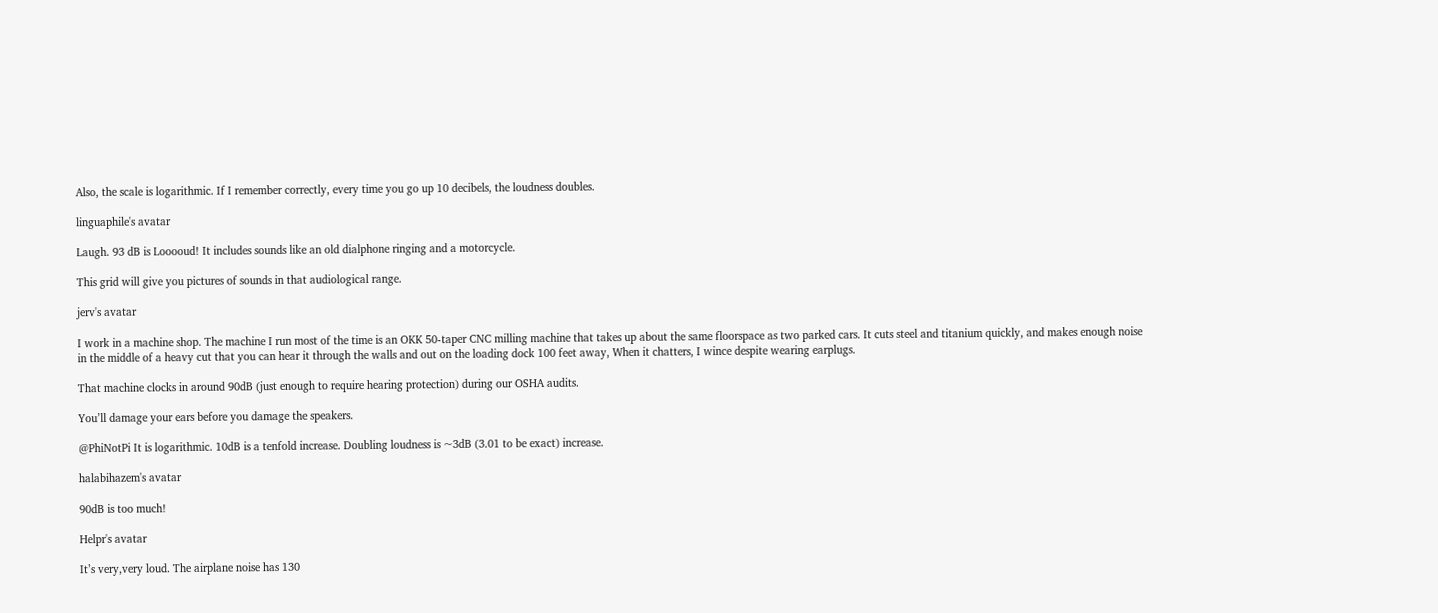Also, the scale is logarithmic. If I remember correctly, every time you go up 10 decibels, the loudness doubles.

linguaphile's avatar

Laugh. 93 dB is Looooud! It includes sounds like an old dialphone ringing and a motorcycle.

This grid will give you pictures of sounds in that audiological range.

jerv's avatar

I work in a machine shop. The machine I run most of the time is an OKK 50-taper CNC milling machine that takes up about the same floorspace as two parked cars. It cuts steel and titanium quickly, and makes enough noise in the middle of a heavy cut that you can hear it through the walls and out on the loading dock 100 feet away, When it chatters, I wince despite wearing earplugs.

That machine clocks in around 90dB (just enough to require hearing protection) during our OSHA audits.

You’ll damage your ears before you damage the speakers.

@PhiNotPi It is logarithmic. 10dB is a tenfold increase. Doubling loudness is ~3dB (3.01 to be exact) increase.

halabihazem's avatar

90dB is too much!

Helpr's avatar

It’s very,very loud. The airplane noise has 130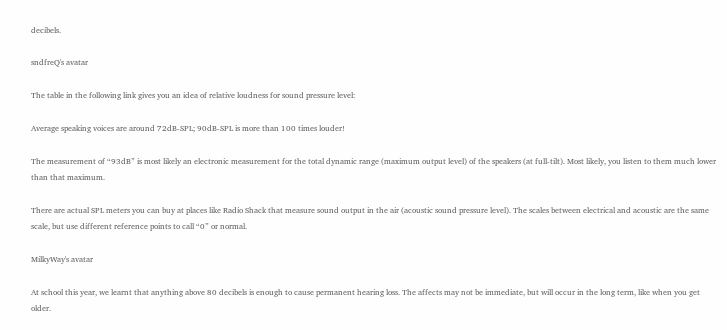decibels.

sndfreQ's avatar

The table in the following link gives you an idea of relative loudness for sound pressure level:

Average speaking voices are around 72dB-SPL; 90dB-SPL is more than 100 times louder!

The measurement of “93dB” is most likely an electronic measurement for the total dynamic range (maximum output level) of the speakers (at full-tilt). Most likely, you listen to them much lower than that maximum.

There are actual SPL meters you can buy at places like Radio Shack that measure sound output in the air (acoustic sound pressure level). The scales between electrical and acoustic are the same scale, but use different reference points to call “0” or normal.

MilkyWay's avatar

At school this year, we learnt that anything above 80 decibels is enough to cause permanent hearing loss. The affects may not be immediate, but will occur in the long term, like when you get older.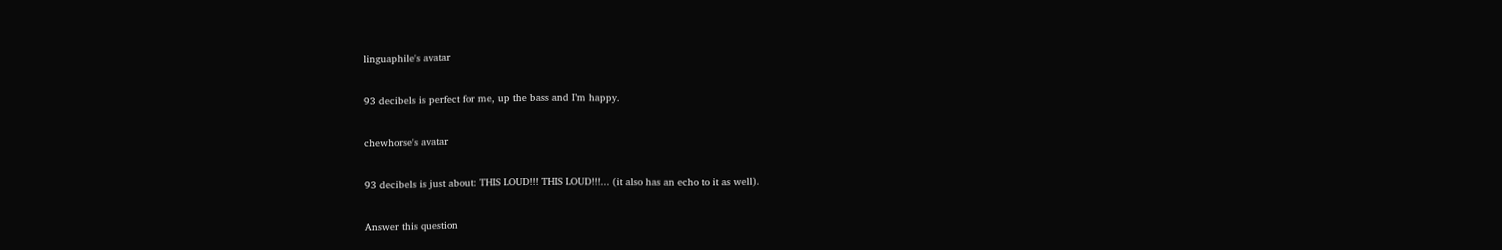linguaphile's avatar

93 decibels is perfect for me, up the bass and I’m happy.

chewhorse's avatar

93 decibels is just about: THIS LOUD!!! THIS LOUD!!!... (it also has an echo to it as well).

Answer this question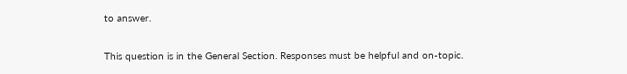to answer.

This question is in the General Section. Responses must be helpful and on-topic.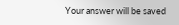Your answer will be saved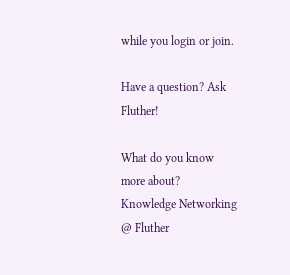while you login or join.

Have a question? Ask Fluther!

What do you know more about?
Knowledge Networking @ Fluther